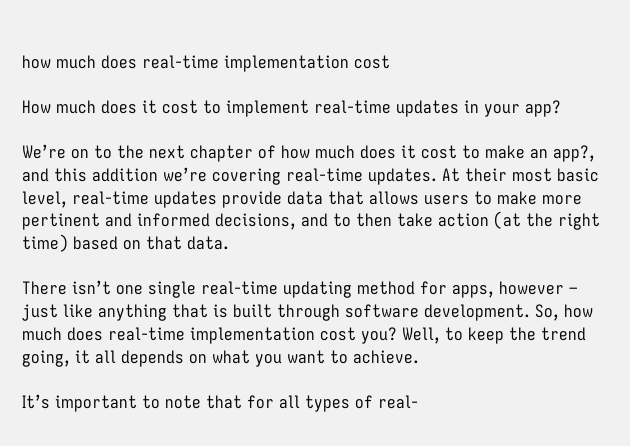how much does real-time implementation cost

How much does it cost to implement real-time updates in your app?

We’re on to the next chapter of how much does it cost to make an app?, and this addition we’re covering real-time updates. At their most basic level, real-time updates provide data that allows users to make more pertinent and informed decisions, and to then take action (at the right time) based on that data.

There isn’t one single real-time updating method for apps, however – just like anything that is built through software development. So, how much does real-time implementation cost you? Well, to keep the trend going, it all depends on what you want to achieve.

It’s important to note that for all types of real-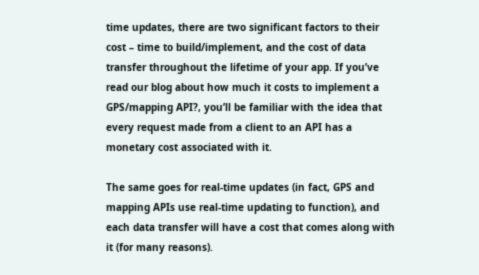time updates, there are two significant factors to their cost – time to build/implement, and the cost of data transfer throughout the lifetime of your app. If you’ve read our blog about how much it costs to implement a GPS/mapping API?, you’ll be familiar with the idea that every request made from a client to an API has a monetary cost associated with it.

The same goes for real-time updates (in fact, GPS and mapping APIs use real-time updating to function), and each data transfer will have a cost that comes along with it (for many reasons).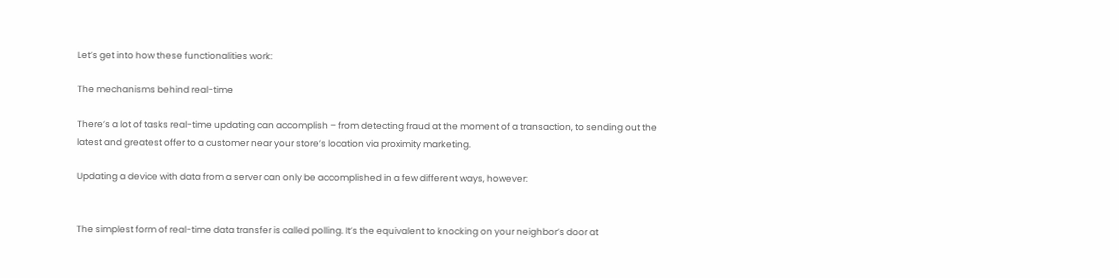Let’s get into how these functionalities work:

The mechanisms behind real-time

There’s a lot of tasks real-time updating can accomplish – from detecting fraud at the moment of a transaction, to sending out the latest and greatest offer to a customer near your store’s location via proximity marketing.

Updating a device with data from a server can only be accomplished in a few different ways, however:


The simplest form of real-time data transfer is called polling. It’s the equivalent to knocking on your neighbor’s door at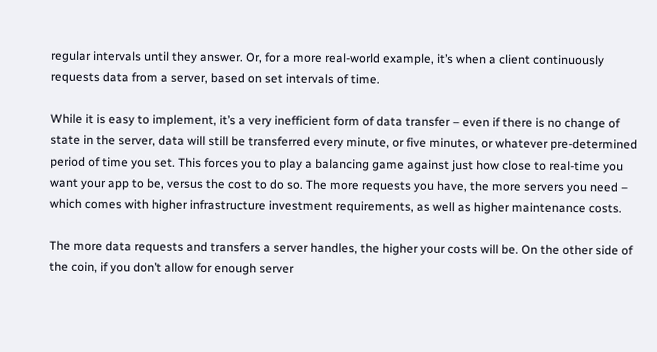regular intervals until they answer. Or, for a more real-world example, it’s when a client continuously requests data from a server, based on set intervals of time.

While it is easy to implement, it’s a very inefficient form of data transfer – even if there is no change of state in the server, data will still be transferred every minute, or five minutes, or whatever pre-determined period of time you set. This forces you to play a balancing game against just how close to real-time you want your app to be, versus the cost to do so. The more requests you have, the more servers you need – which comes with higher infrastructure investment requirements, as well as higher maintenance costs.

The more data requests and transfers a server handles, the higher your costs will be. On the other side of the coin, if you don’t allow for enough server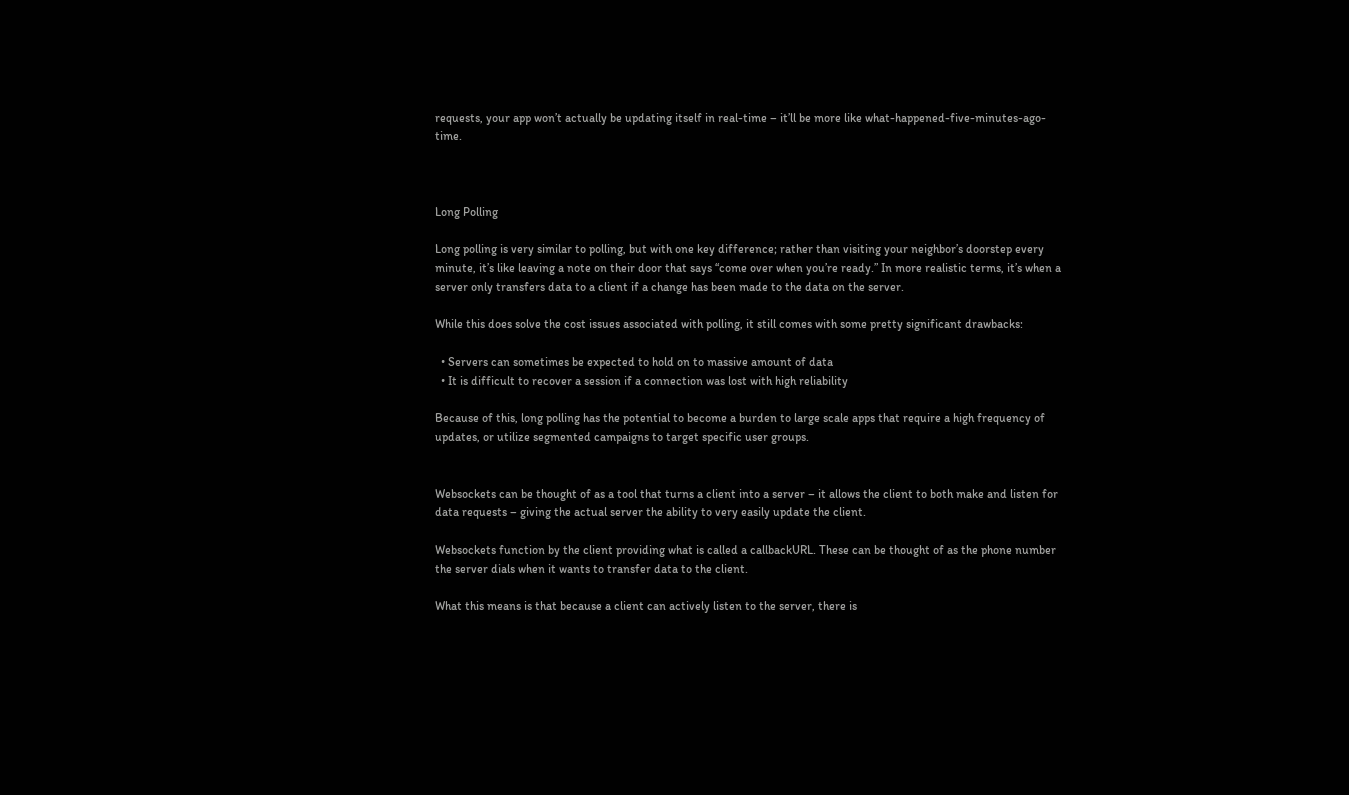requests, your app won’t actually be updating itself in real-time – it’ll be more like what-happened-five-minutes-ago-time.



Long Polling

Long polling is very similar to polling, but with one key difference; rather than visiting your neighbor’s doorstep every minute, it’s like leaving a note on their door that says “come over when you’re ready.” In more realistic terms, it’s when a server only transfers data to a client if a change has been made to the data on the server.

While this does solve the cost issues associated with polling, it still comes with some pretty significant drawbacks:

  • Servers can sometimes be expected to hold on to massive amount of data
  • It is difficult to recover a session if a connection was lost with high reliability

Because of this, long polling has the potential to become a burden to large scale apps that require a high frequency of updates, or utilize segmented campaigns to target specific user groups.


Websockets can be thought of as a tool that turns a client into a server – it allows the client to both make and listen for data requests – giving the actual server the ability to very easily update the client.

Websockets function by the client providing what is called a callbackURL. These can be thought of as the phone number the server dials when it wants to transfer data to the client.

What this means is that because a client can actively listen to the server, there is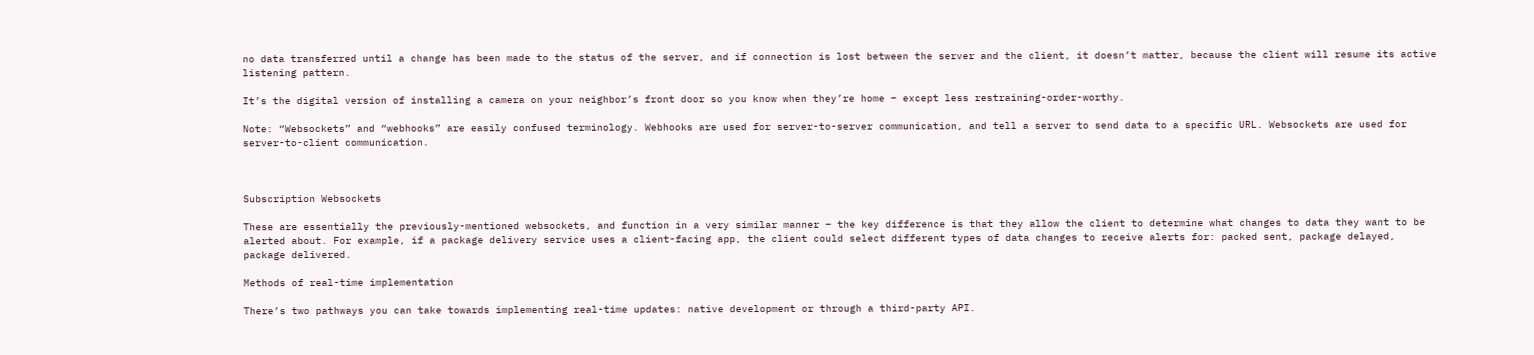no data transferred until a change has been made to the status of the server, and if connection is lost between the server and the client, it doesn’t matter, because the client will resume its active listening pattern.

It’s the digital version of installing a camera on your neighbor’s front door so you know when they’re home – except less restraining-order-worthy.

Note: “Websockets” and “webhooks” are easily confused terminology. Webhooks are used for server-to-server communication, and tell a server to send data to a specific URL. Websockets are used for server-to-client communication.



Subscription Websockets

These are essentially the previously-mentioned websockets, and function in a very similar manner – the key difference is that they allow the client to determine what changes to data they want to be alerted about. For example, if a package delivery service uses a client-facing app, the client could select different types of data changes to receive alerts for: packed sent, package delayed, package delivered.

Methods of real-time implementation

There’s two pathways you can take towards implementing real-time updates: native development or through a third-party API.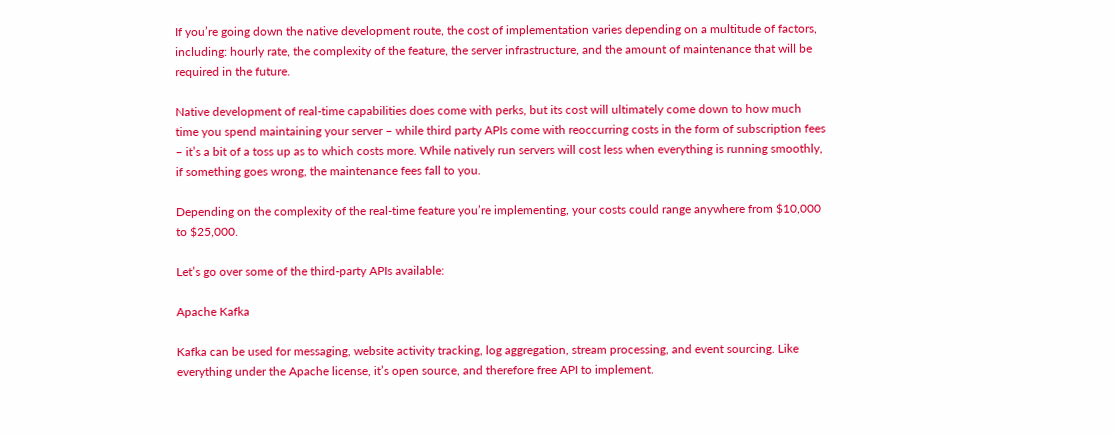If you’re going down the native development route, the cost of implementation varies depending on a multitude of factors, including: hourly rate, the complexity of the feature, the server infrastructure, and the amount of maintenance that will be required in the future.

Native development of real-time capabilities does come with perks, but its cost will ultimately come down to how much time you spend maintaining your server – while third party APIs come with reoccurring costs in the form of subscription fees – it’s a bit of a toss up as to which costs more. While natively run servers will cost less when everything is running smoothly, if something goes wrong, the maintenance fees fall to you.

Depending on the complexity of the real-time feature you’re implementing, your costs could range anywhere from $10,000 to $25,000.

Let’s go over some of the third-party APIs available:

Apache Kafka

Kafka can be used for messaging, website activity tracking, log aggregation, stream processing, and event sourcing. Like everything under the Apache license, it’s open source, and therefore free API to implement.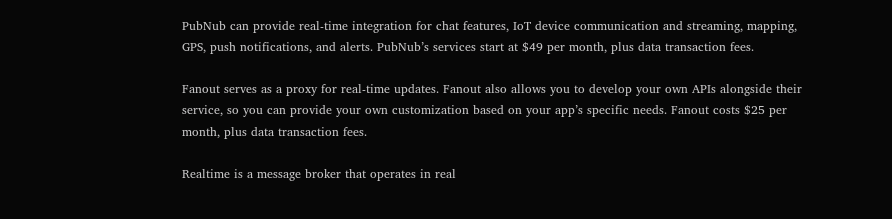PubNub can provide real-time integration for chat features, IoT device communication and streaming, mapping, GPS, push notifications, and alerts. PubNub’s services start at $49 per month, plus data transaction fees.

Fanout serves as a proxy for real-time updates. Fanout also allows you to develop your own APIs alongside their service, so you can provide your own customization based on your app’s specific needs. Fanout costs $25 per month, plus data transaction fees.

Realtime is a message broker that operates in real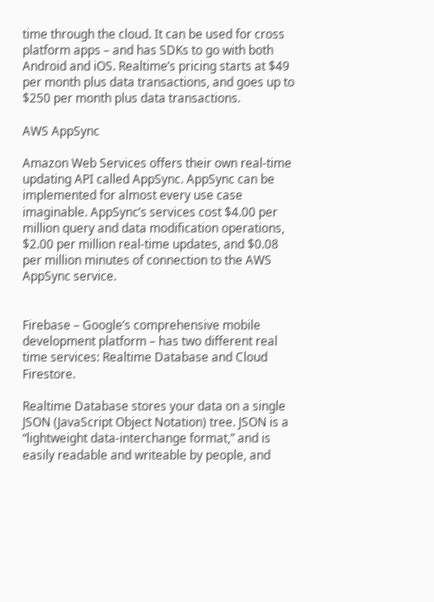time through the cloud. It can be used for cross platform apps – and has SDKs to go with both Android and iOS. Realtime’s pricing starts at $49 per month plus data transactions, and goes up to $250 per month plus data transactions.

AWS AppSync

Amazon Web Services offers their own real-time updating API called AppSync. AppSync can be implemented for almost every use case imaginable. AppSync’s services cost $4.00 per million query and data modification operations, $2.00 per million real-time updates, and $0.08 per million minutes of connection to the AWS AppSync service.


Firebase – Google’s comprehensive mobile development platform – has two different real time services: Realtime Database and Cloud Firestore.

Realtime Database stores your data on a single JSON (JavaScript Object Notation) tree. JSON is a “lightweight data-interchange format,” and is easily readable and writeable by people, and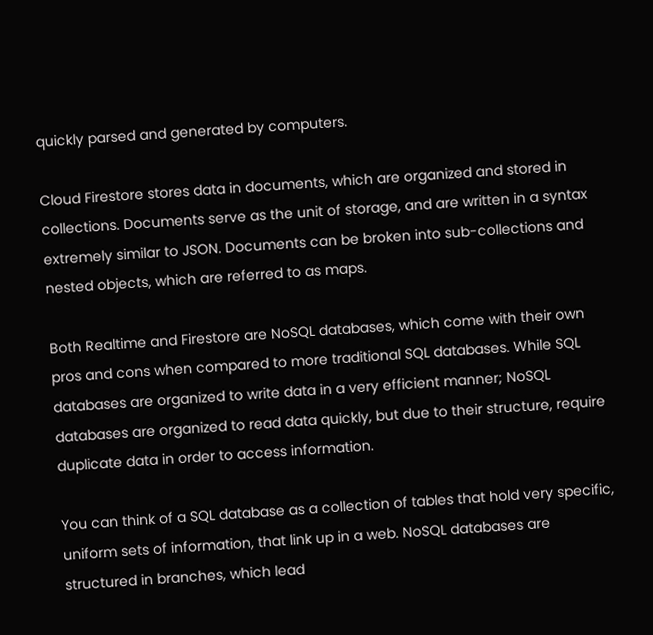quickly parsed and generated by computers.

Cloud Firestore stores data in documents, which are organized and stored in collections. Documents serve as the unit of storage, and are written in a syntax extremely similar to JSON. Documents can be broken into sub-collections and nested objects, which are referred to as maps.

Both Realtime and Firestore are NoSQL databases, which come with their own pros and cons when compared to more traditional SQL databases. While SQL databases are organized to write data in a very efficient manner; NoSQL databases are organized to read data quickly, but due to their structure, require duplicate data in order to access information.

You can think of a SQL database as a collection of tables that hold very specific, uniform sets of information, that link up in a web. NoSQL databases are structured in branches, which lead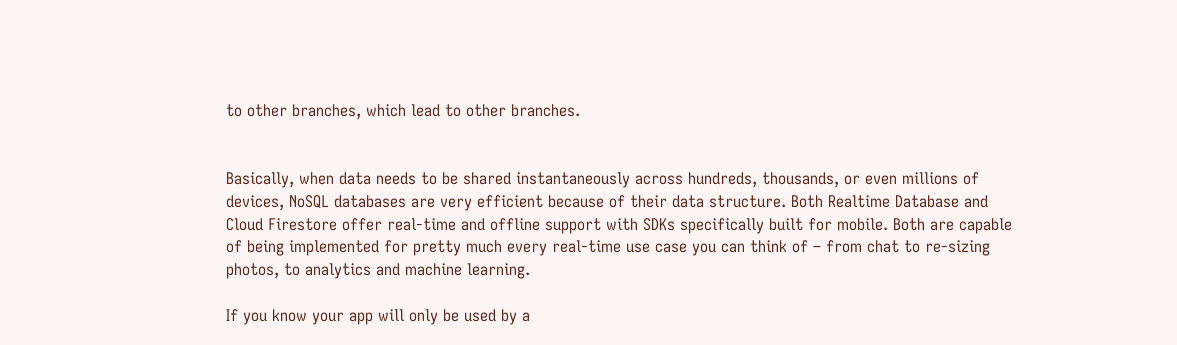to other branches, which lead to other branches.


Basically, when data needs to be shared instantaneously across hundreds, thousands, or even millions of devices, NoSQL databases are very efficient because of their data structure. Both Realtime Database and Cloud Firestore offer real-time and offline support with SDKs specifically built for mobile. Both are capable of being implemented for pretty much every real-time use case you can think of – from chat to re-sizing photos, to analytics and machine learning.

If you know your app will only be used by a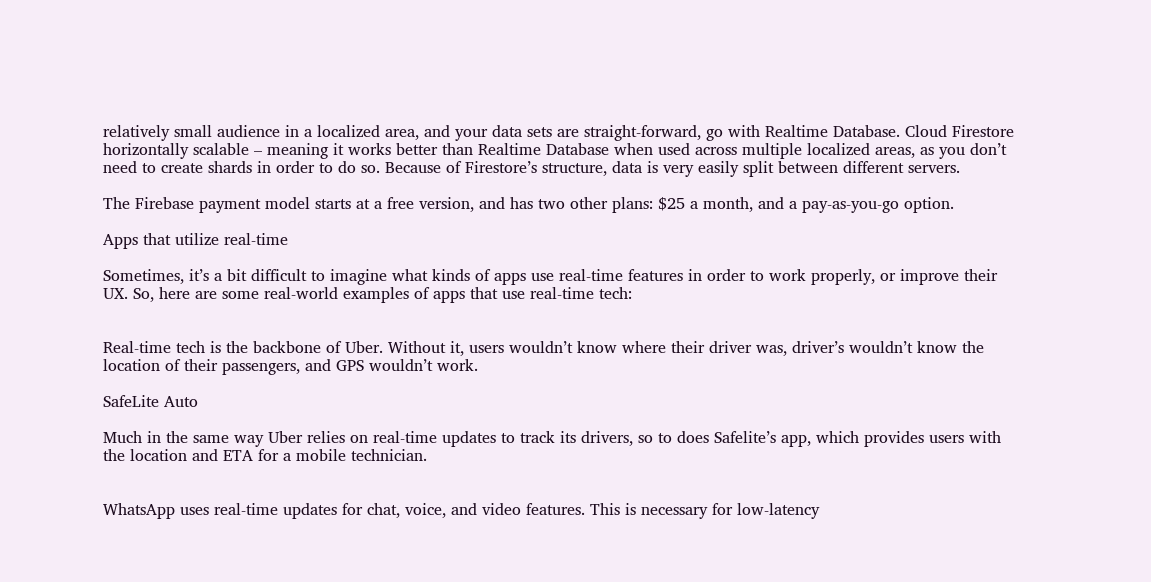relatively small audience in a localized area, and your data sets are straight-forward, go with Realtime Database. Cloud Firestore horizontally scalable – meaning it works better than Realtime Database when used across multiple localized areas, as you don’t need to create shards in order to do so. Because of Firestore’s structure, data is very easily split between different servers.

The Firebase payment model starts at a free version, and has two other plans: $25 a month, and a pay-as-you-go option.

Apps that utilize real-time

Sometimes, it’s a bit difficult to imagine what kinds of apps use real-time features in order to work properly, or improve their UX. So, here are some real-world examples of apps that use real-time tech:


Real-time tech is the backbone of Uber. Without it, users wouldn’t know where their driver was, driver’s wouldn’t know the location of their passengers, and GPS wouldn’t work.

SafeLite Auto

Much in the same way Uber relies on real-time updates to track its drivers, so to does Safelite’s app, which provides users with the location and ETA for a mobile technician.


WhatsApp uses real-time updates for chat, voice, and video features. This is necessary for low-latency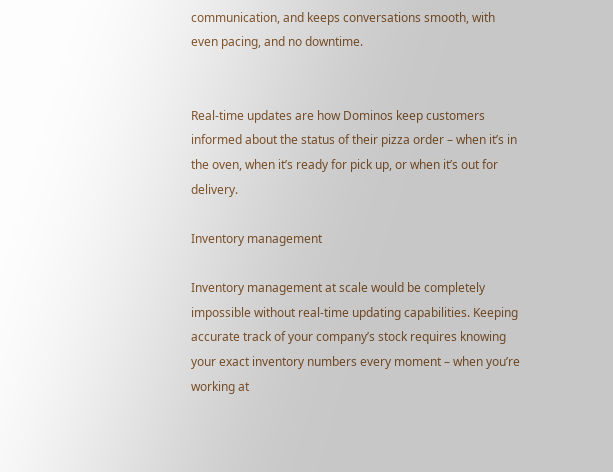communication, and keeps conversations smooth, with even pacing, and no downtime.


Real-time updates are how Dominos keep customers informed about the status of their pizza order – when it’s in the oven, when it’s ready for pick up, or when it’s out for delivery.

Inventory management

Inventory management at scale would be completely impossible without real-time updating capabilities. Keeping accurate track of your company’s stock requires knowing your exact inventory numbers every moment – when you’re working at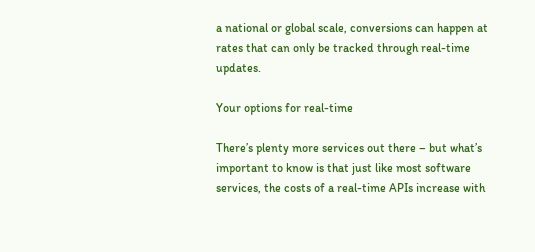a national or global scale, conversions can happen at rates that can only be tracked through real-time updates.

Your options for real-time

There’s plenty more services out there – but what’s important to know is that just like most software services, the costs of a real-time APIs increase with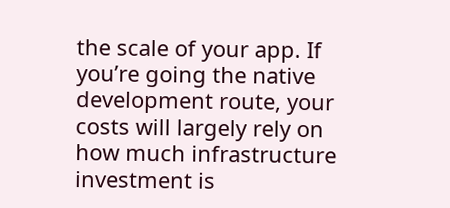the scale of your app. If you’re going the native development route, your costs will largely rely on how much infrastructure investment is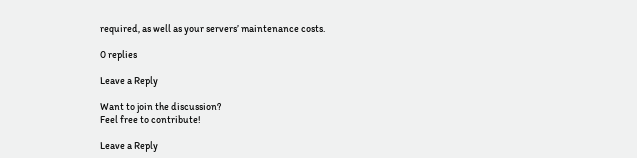required, as well as your servers’ maintenance costs.

0 replies

Leave a Reply

Want to join the discussion?
Feel free to contribute!

Leave a Reply